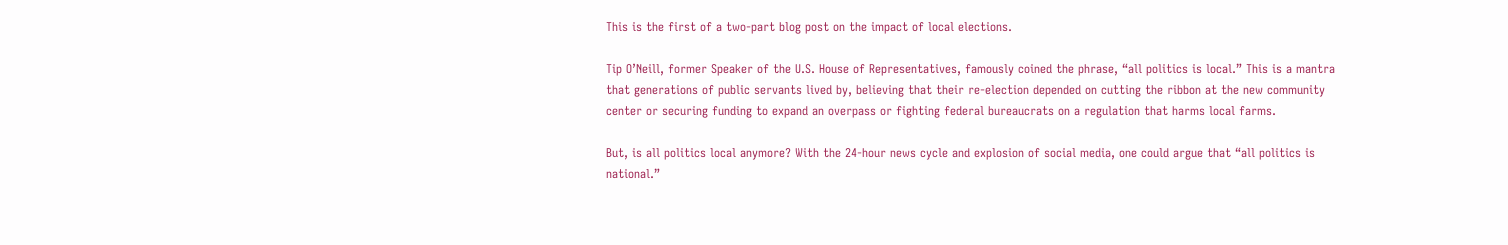This is the first of a two-part blog post on the impact of local elections.

Tip O’Neill, former Speaker of the U.S. House of Representatives, famously coined the phrase, “all politics is local.” This is a mantra that generations of public servants lived by, believing that their re-election depended on cutting the ribbon at the new community center or securing funding to expand an overpass or fighting federal bureaucrats on a regulation that harms local farms.

But, is all politics local anymore? With the 24-hour news cycle and explosion of social media, one could argue that “all politics is national.”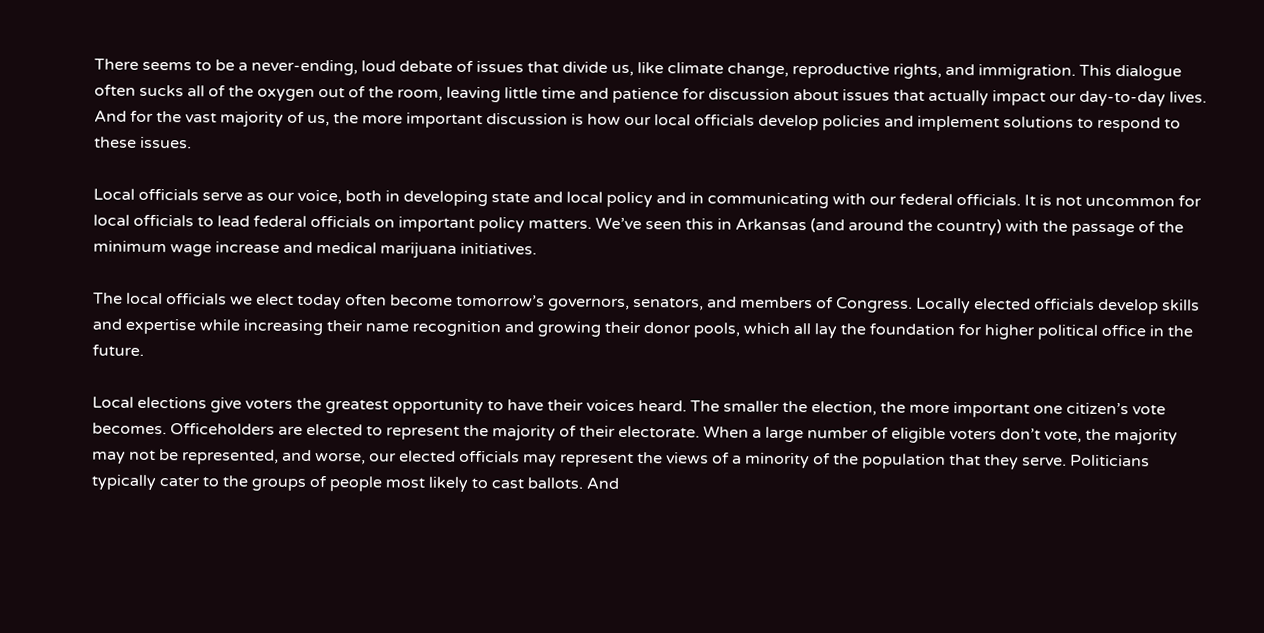There seems to be a never-ending, loud debate of issues that divide us, like climate change, reproductive rights, and immigration. This dialogue often sucks all of the oxygen out of the room, leaving little time and patience for discussion about issues that actually impact our day-to-day lives. And for the vast majority of us, the more important discussion is how our local officials develop policies and implement solutions to respond to these issues.

Local officials serve as our voice, both in developing state and local policy and in communicating with our federal officials. It is not uncommon for local officials to lead federal officials on important policy matters. We’ve seen this in Arkansas (and around the country) with the passage of the minimum wage increase and medical marijuana initiatives.

The local officials we elect today often become tomorrow’s governors, senators, and members of Congress. Locally elected officials develop skills and expertise while increasing their name recognition and growing their donor pools, which all lay the foundation for higher political office in the future.

Local elections give voters the greatest opportunity to have their voices heard. The smaller the election, the more important one citizen’s vote becomes. Officeholders are elected to represent the majority of their electorate. When a large number of eligible voters don’t vote, the majority may not be represented, and worse, our elected officials may represent the views of a minority of the population that they serve. Politicians typically cater to the groups of people most likely to cast ballots. And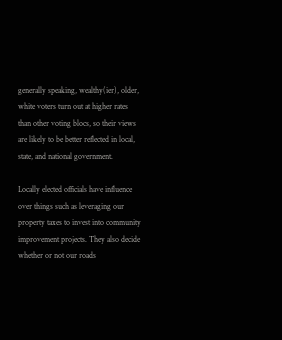generally speaking, wealthy(ier), older, white voters turn out at higher rates than other voting blocs, so their views are likely to be better reflected in local, state, and national government.

Locally elected officials have influence over things such as leveraging our property taxes to invest into community improvement projects. They also decide whether or not our roads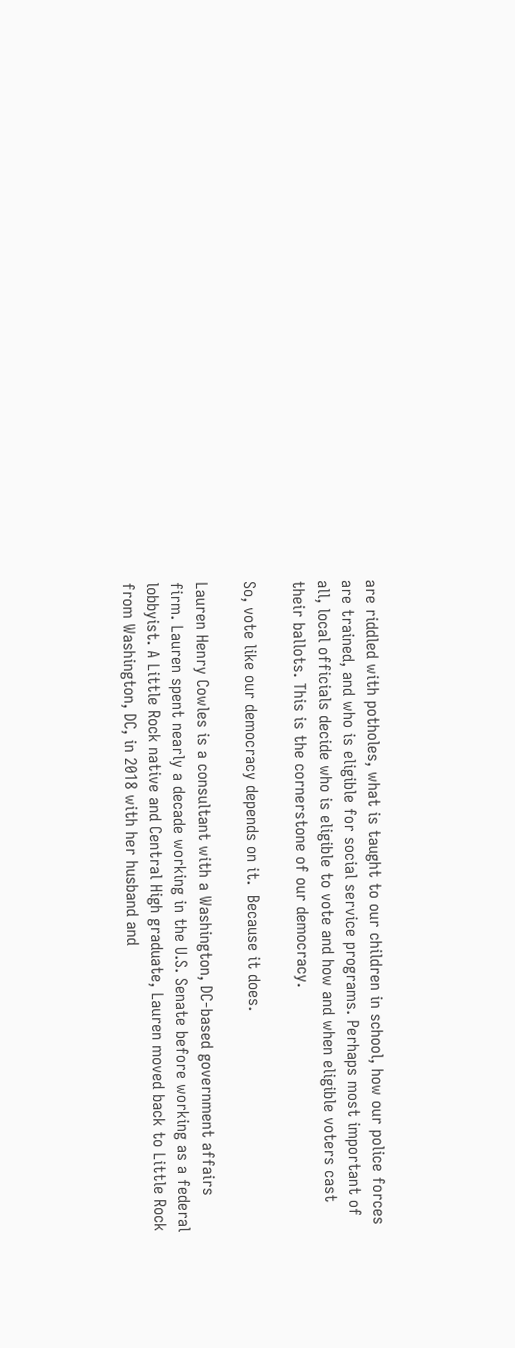are riddled with potholes, what is taught to our children in school, how our police forces are trained, and who is eligible for social service programs. Perhaps most important of all, local officials decide who is eligible to vote and how and when eligible voters cast their ballots. This is the cornerstone of our democracy.

So, vote like our democracy depends on it.  Because it does.

Lauren Henry Cowles is a consultant with a Washington, DC-based government affairs firm. Lauren spent nearly a decade working in the U.S. Senate before working as a federal lobbyist. A Little Rock native and Central High graduate, Lauren moved back to Little Rock from Washington, DC, in 2018 with her husband and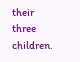their three children.